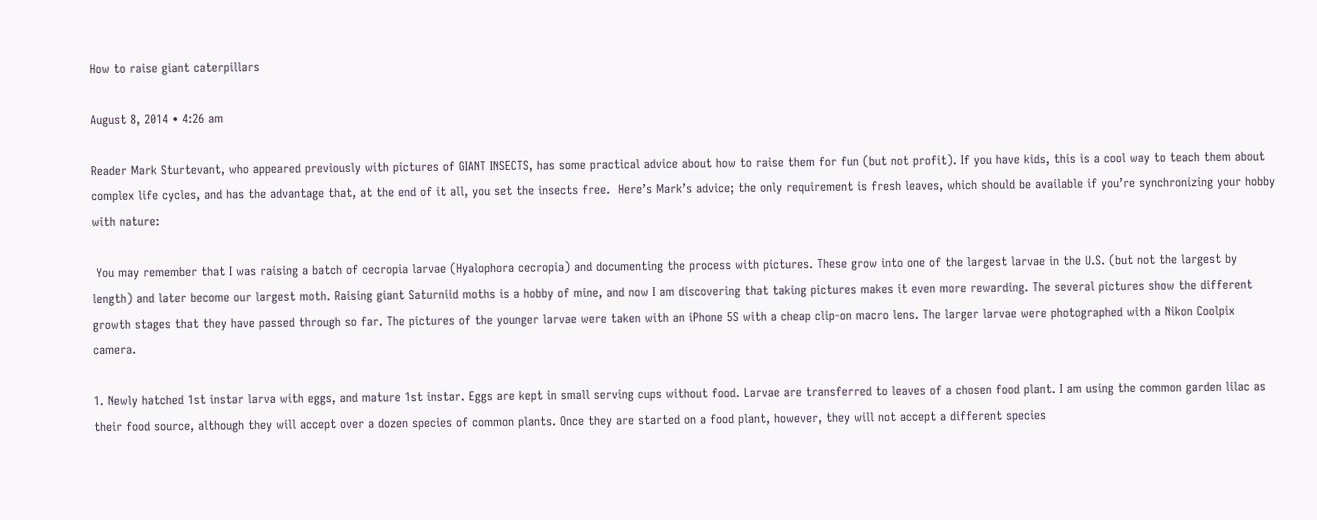How to raise giant caterpillars

August 8, 2014 • 4:26 am

Reader Mark Sturtevant, who appeared previously with pictures of GIANT INSECTS, has some practical advice about how to raise them for fun (but not profit). If you have kids, this is a cool way to teach them about complex life cycles, and has the advantage that, at the end of it all, you set the insects free.  Here’s Mark’s advice; the only requirement is fresh leaves, which should be available if you’re synchronizing your hobby with nature:

 You may remember that I was raising a batch of cecropia larvae (Hyalophora cecropia) and documenting the process with pictures. These grow into one of the largest larvae in the U.S. (but not the largest by length) and later become our largest moth. Raising giant Saturniid moths is a hobby of mine, and now I am discovering that taking pictures makes it even more rewarding. The several pictures show the different growth stages that they have passed through so far. The pictures of the younger larvae were taken with an iPhone 5S with a cheap clip-on macro lens. The larger larvae were photographed with a Nikon Coolpix camera.

1. Newly hatched 1st instar larva with eggs, and mature 1st instar. Eggs are kept in small serving cups without food. Larvae are transferred to leaves of a chosen food plant. I am using the common garden lilac as their food source, although they will accept over a dozen species of common plants. Once they are started on a food plant, however, they will not accept a different species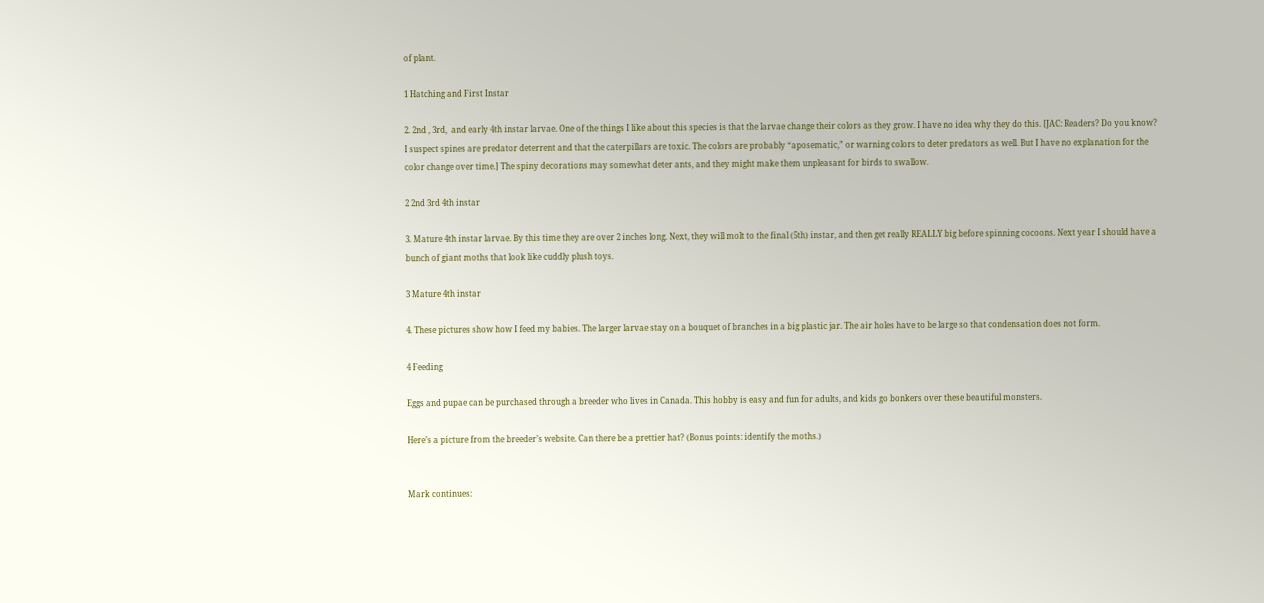of plant.

1 Hatching and First Instar

2. 2nd , 3rd,  and early 4th instar larvae. One of the things I like about this species is that the larvae change their colors as they grow. I have no idea why they do this. [JAC: Readers? Do you know? I suspect spines are predator deterrent and that the caterpillars are toxic. The colors are probably “aposematic,” or warning colors to deter predators as well. But I have no explanation for the color change over time.] The spiny decorations may somewhat deter ants, and they might make them unpleasant for birds to swallow.

2 2nd 3rd 4th instar

3. Mature 4th instar larvae. By this time they are over 2 inches long. Next, they will molt to the final (5th) instar, and then get really REALLY big before spinning cocoons. Next year I should have a bunch of giant moths that look like cuddly plush toys.

3 Mature 4th instar

4. These pictures show how I feed my babies. The larger larvae stay on a bouquet of branches in a big plastic jar. The air holes have to be large so that condensation does not form.

4 Feeding

Eggs and pupae can be purchased through a breeder who lives in Canada. This hobby is easy and fun for adults, and kids go bonkers over these beautiful monsters.

Here’s a picture from the breeder’s website. Can there be a prettier hat? (Bonus points: identify the moths.)


Mark continues: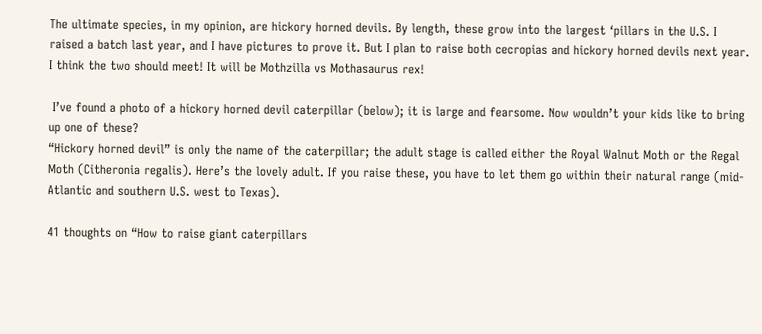The ultimate species, in my opinion, are hickory horned devils. By length, these grow into the largest ‘pillars in the U.S. I raised a batch last year, and I have pictures to prove it. But I plan to raise both cecropias and hickory horned devils next year. I think the two should meet! It will be Mothzilla vs Mothasaurus rex!

 I’ve found a photo of a hickory horned devil caterpillar (below); it is large and fearsome. Now wouldn’t your kids like to bring up one of these?
“Hickory horned devil” is only the name of the caterpillar; the adult stage is called either the Royal Walnut Moth or the Regal Moth (Citheronia regalis). Here’s the lovely adult. If you raise these, you have to let them go within their natural range (mid-Atlantic and southern U.S. west to Texas).

41 thoughts on “How to raise giant caterpillars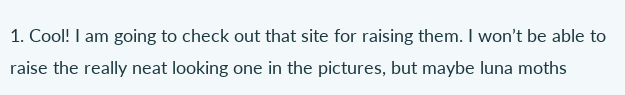1. Cool! I am going to check out that site for raising them. I won’t be able to raise the really neat looking one in the pictures, but maybe luna moths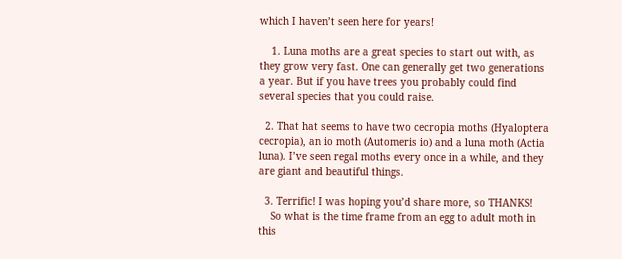which I haven’t seen here for years!

    1. Luna moths are a great species to start out with, as they grow very fast. One can generally get two generations a year. But if you have trees you probably could find several species that you could raise.

  2. That hat seems to have two cecropia moths (Hyaloptera cecropia), an io moth (Automeris io) and a luna moth (Actia luna). I’ve seen regal moths every once in a while, and they are giant and beautiful things.

  3. Terrific! I was hoping you’d share more, so THANKS!
    So what is the time frame from an egg to adult moth in this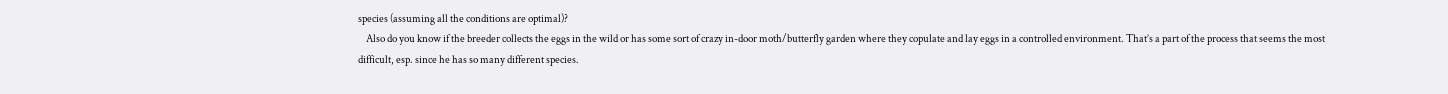species (assuming all the conditions are optimal)?
    Also do you know if the breeder collects the eggs in the wild or has some sort of crazy in-door moth/butterfly garden where they copulate and lay eggs in a controlled environment. That’s a part of the process that seems the most difficult, esp. since he has so many different species.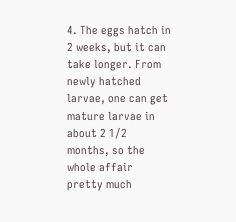4. The eggs hatch in 2 weeks, but it can take longer. From newly hatched larvae, one can get mature larvae in about 2 1/2 months, so the whole affair pretty much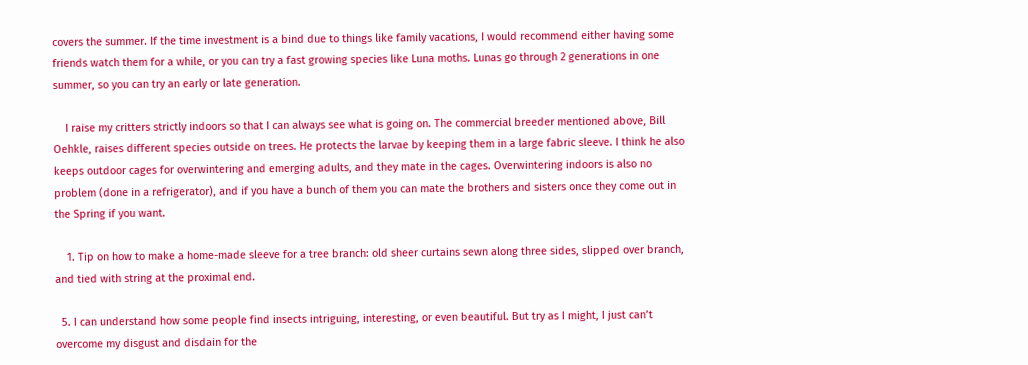covers the summer. If the time investment is a bind due to things like family vacations, I would recommend either having some friends watch them for a while, or you can try a fast growing species like Luna moths. Lunas go through 2 generations in one summer, so you can try an early or late generation.

    I raise my critters strictly indoors so that I can always see what is going on. The commercial breeder mentioned above, Bill Oehkle, raises different species outside on trees. He protects the larvae by keeping them in a large fabric sleeve. I think he also keeps outdoor cages for overwintering and emerging adults, and they mate in the cages. Overwintering indoors is also no problem (done in a refrigerator), and if you have a bunch of them you can mate the brothers and sisters once they come out in the Spring if you want.

    1. Tip on how to make a home-made sleeve for a tree branch: old sheer curtains sewn along three sides, slipped over branch, and tied with string at the proximal end.

  5. I can understand how some people find insects intriguing, interesting, or even beautiful. But try as I might, I just can’t overcome my disgust and disdain for the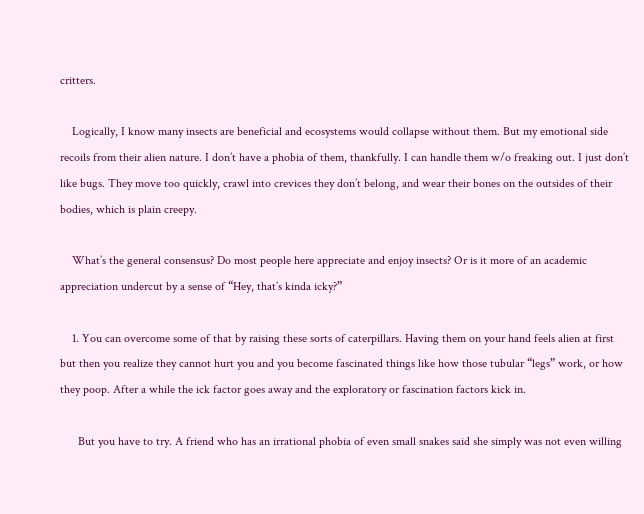critters.

    Logically, I know many insects are beneficial and ecosystems would collapse without them. But my emotional side recoils from their alien nature. I don’t have a phobia of them, thankfully. I can handle them w/o freaking out. I just don’t like bugs. They move too quickly, crawl into crevices they don’t belong, and wear their bones on the outsides of their bodies, which is plain creepy.

    What’s the general consensus? Do most people here appreciate and enjoy insects? Or is it more of an academic appreciation undercut by a sense of “Hey, that’s kinda icky?”

    1. You can overcome some of that by raising these sorts of caterpillars. Having them on your hand feels alien at first but then you realize they cannot hurt you and you become fascinated things like how those tubular “legs” work, or how they poop. After a while the ick factor goes away and the exploratory or fascination factors kick in.

      But you have to try. A friend who has an irrational phobia of even small snakes said she simply was not even willing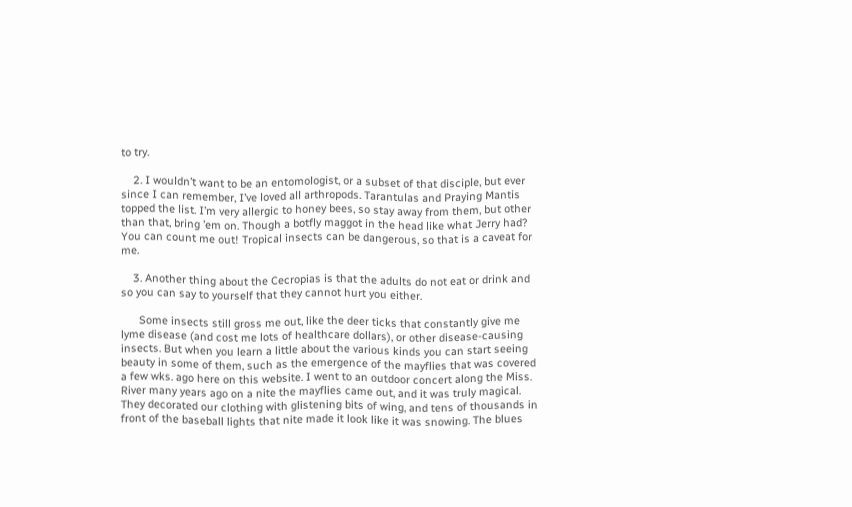to try.

    2. I wouldn’t want to be an entomologist, or a subset of that disciple, but ever since I can remember, I’ve loved all arthropods. Tarantulas and Praying Mantis topped the list. I’m very allergic to honey bees, so stay away from them, but other than that, bring ’em on. Though a botfly maggot in the head like what Jerry had? You can count me out! Tropical insects can be dangerous, so that is a caveat for me.

    3. Another thing about the Cecropias is that the adults do not eat or drink and so you can say to yourself that they cannot hurt you either.

      Some insects still gross me out, like the deer ticks that constantly give me lyme disease (and cost me lots of healthcare dollars), or other disease-causing insects. But when you learn a little about the various kinds you can start seeing beauty in some of them, such as the emergence of the mayflies that was covered a few wks. ago here on this website. I went to an outdoor concert along the Miss. River many years ago on a nite the mayflies came out, and it was truly magical. They decorated our clothing with glistening bits of wing, and tens of thousands in front of the baseball lights that nite made it look like it was snowing. The blues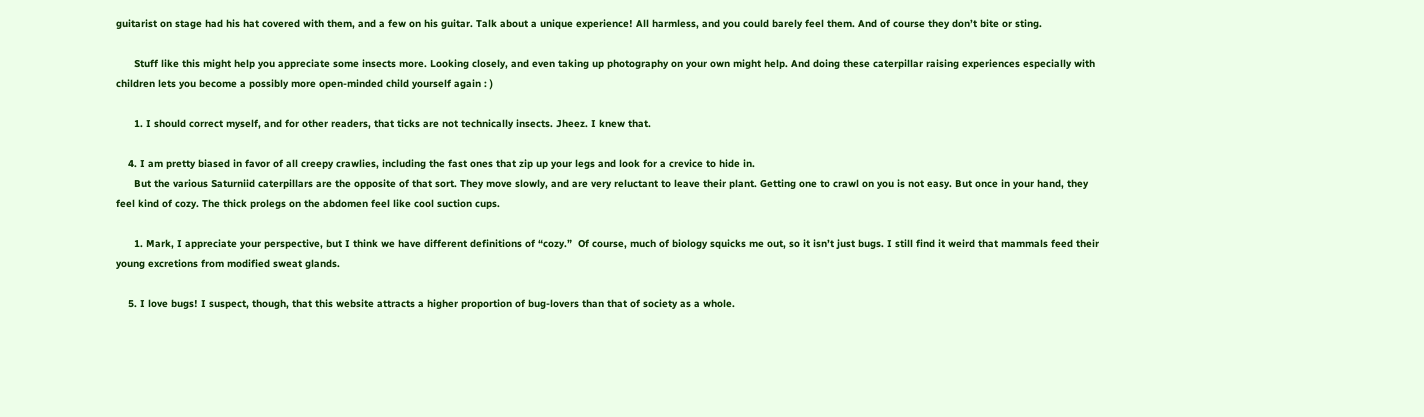guitarist on stage had his hat covered with them, and a few on his guitar. Talk about a unique experience! All harmless, and you could barely feel them. And of course they don’t bite or sting.

      Stuff like this might help you appreciate some insects more. Looking closely, and even taking up photography on your own might help. And doing these caterpillar raising experiences especially with children lets you become a possibly more open-minded child yourself again : )

      1. I should correct myself, and for other readers, that ticks are not technically insects. Jheez. I knew that.

    4. I am pretty biased in favor of all creepy crawlies, including the fast ones that zip up your legs and look for a crevice to hide in.
      But the various Saturniid caterpillars are the opposite of that sort. They move slowly, and are very reluctant to leave their plant. Getting one to crawl on you is not easy. But once in your hand, they feel kind of cozy. The thick prolegs on the abdomen feel like cool suction cups.

      1. Mark, I appreciate your perspective, but I think we have different definitions of “cozy.”  Of course, much of biology squicks me out, so it isn’t just bugs. I still find it weird that mammals feed their young excretions from modified sweat glands.

    5. I love bugs! I suspect, though, that this website attracts a higher proportion of bug-lovers than that of society as a whole.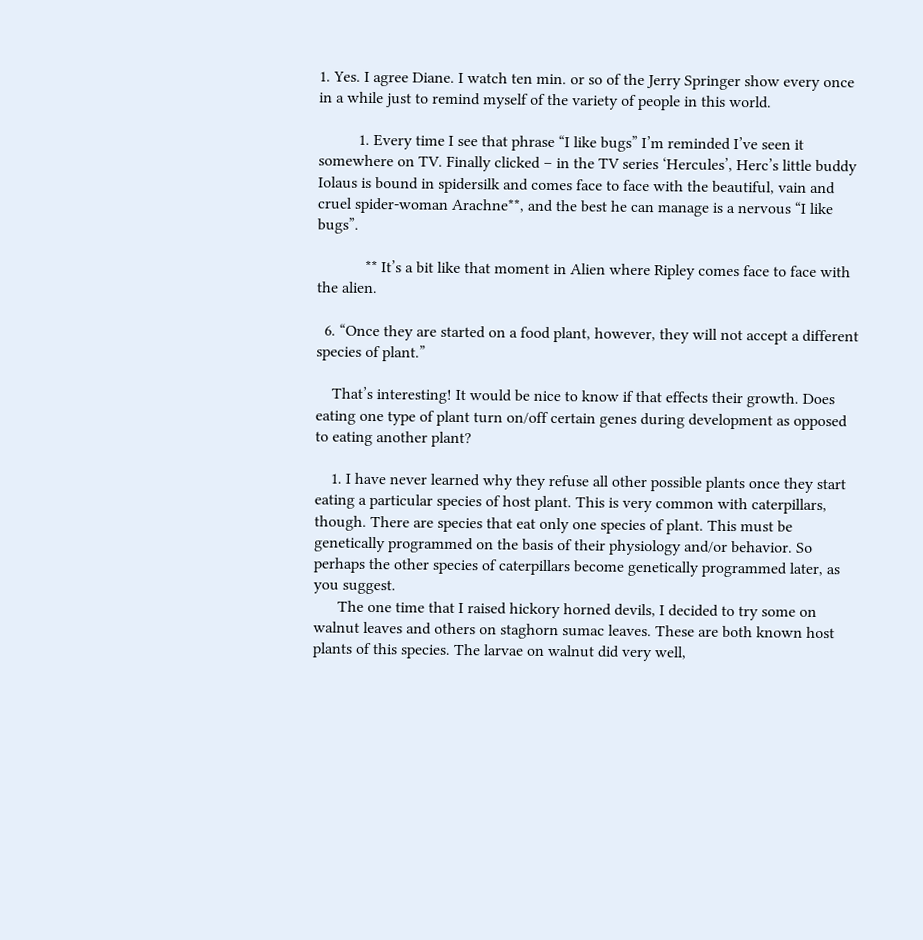1. Yes. I agree Diane. I watch ten min. or so of the Jerry Springer show every once in a while just to remind myself of the variety of people in this world.

          1. Every time I see that phrase “I like bugs” I’m reminded I’ve seen it somewhere on TV. Finally clicked – in the TV series ‘Hercules’, Herc’s little buddy Iolaus is bound in spidersilk and comes face to face with the beautiful, vain and cruel spider-woman Arachne**, and the best he can manage is a nervous “I like bugs”.

            ** It’s a bit like that moment in Alien where Ripley comes face to face with the alien.

  6. “Once they are started on a food plant, however, they will not accept a different species of plant.”

    That’s interesting! It would be nice to know if that effects their growth. Does eating one type of plant turn on/off certain genes during development as opposed to eating another plant?

    1. I have never learned why they refuse all other possible plants once they start eating a particular species of host plant. This is very common with caterpillars, though. There are species that eat only one species of plant. This must be genetically programmed on the basis of their physiology and/or behavior. So perhaps the other species of caterpillars become genetically programmed later, as you suggest.
      The one time that I raised hickory horned devils, I decided to try some on walnut leaves and others on staghorn sumac leaves. These are both known host plants of this species. The larvae on walnut did very well,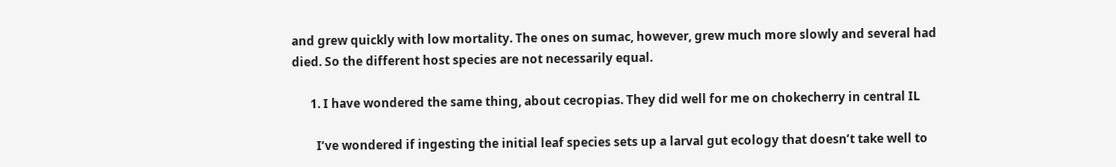and grew quickly with low mortality. The ones on sumac, however, grew much more slowly and several had died. So the different host species are not necessarily equal.

      1. I have wondered the same thing, about cecropias. They did well for me on chokecherry in central IL

        I’ve wondered if ingesting the initial leaf species sets up a larval gut ecology that doesn’t take well to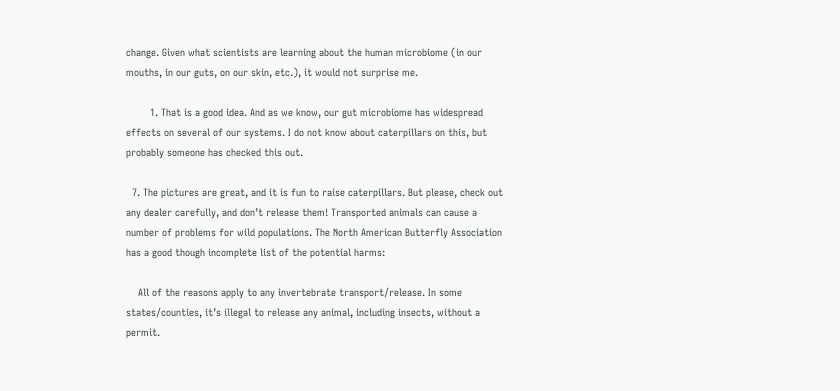change. Given what scientists are learning about the human microbiome (in our mouths, in our guts, on our skin, etc.), it would not surprise me.

        1. That is a good idea. And as we know, our gut microbiome has widespread effects on several of our systems. I do not know about caterpillars on this, but probably someone has checked this out.

  7. The pictures are great, and it is fun to raise caterpillars. But please, check out any dealer carefully, and don’t release them! Transported animals can cause a number of problems for wild populations. The North American Butterfly Association has a good though incomplete list of the potential harms:

    All of the reasons apply to any invertebrate transport/release. In some states/counties, it’s illegal to release any animal, including insects, without a permit.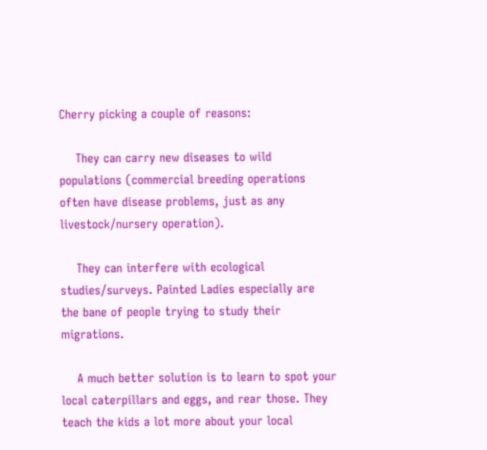Cherry picking a couple of reasons:

    They can carry new diseases to wild populations (commercial breeding operations often have disease problems, just as any livestock/nursery operation).

    They can interfere with ecological studies/surveys. Painted Ladies especially are the bane of people trying to study their migrations.

    A much better solution is to learn to spot your local caterpillars and eggs, and rear those. They teach the kids a lot more about your local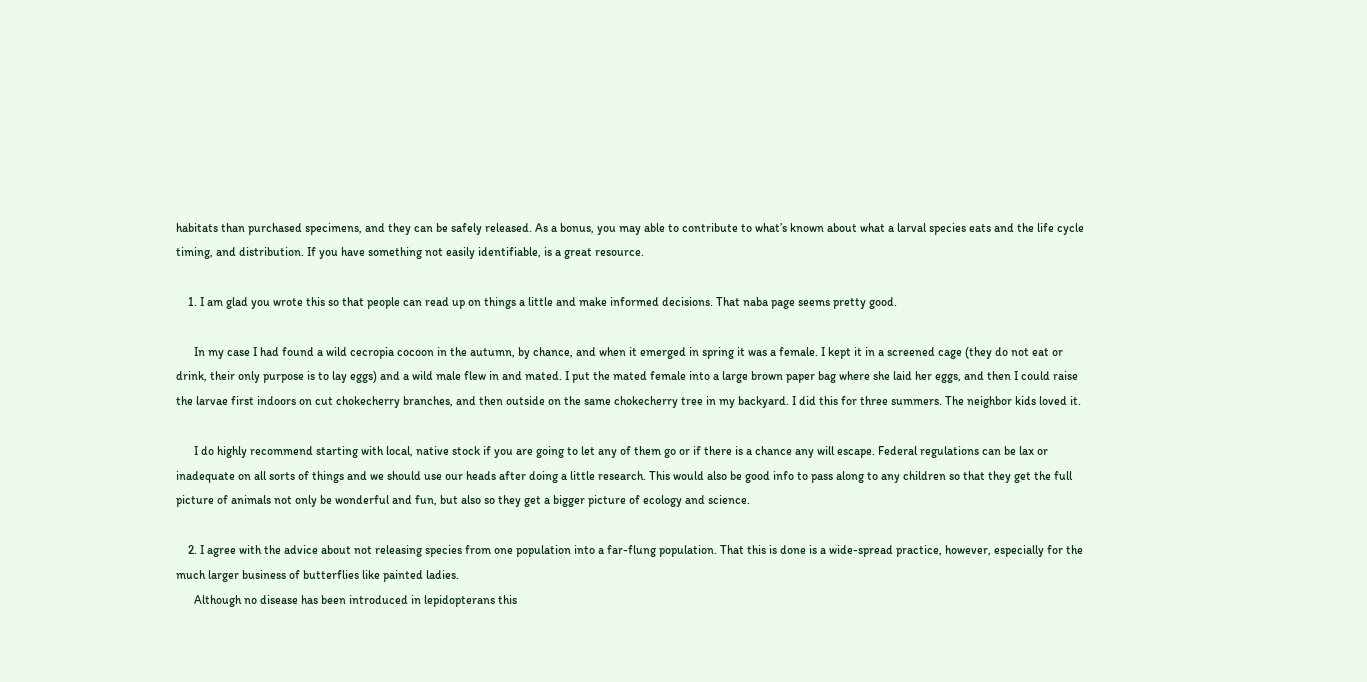habitats than purchased specimens, and they can be safely released. As a bonus, you may able to contribute to what’s known about what a larval species eats and the life cycle timing, and distribution. If you have something not easily identifiable, is a great resource.

    1. I am glad you wrote this so that people can read up on things a little and make informed decisions. That naba page seems pretty good.

      In my case I had found a wild cecropia cocoon in the autumn, by chance, and when it emerged in spring it was a female. I kept it in a screened cage (they do not eat or drink, their only purpose is to lay eggs) and a wild male flew in and mated. I put the mated female into a large brown paper bag where she laid her eggs, and then I could raise the larvae first indoors on cut chokecherry branches, and then outside on the same chokecherry tree in my backyard. I did this for three summers. The neighbor kids loved it.

      I do highly recommend starting with local, native stock if you are going to let any of them go or if there is a chance any will escape. Federal regulations can be lax or inadequate on all sorts of things and we should use our heads after doing a little research. This would also be good info to pass along to any children so that they get the full picture of animals not only be wonderful and fun, but also so they get a bigger picture of ecology and science.

    2. I agree with the advice about not releasing species from one population into a far-flung population. That this is done is a wide-spread practice, however, especially for the much larger business of butterflies like painted ladies.
      Although no disease has been introduced in lepidopterans this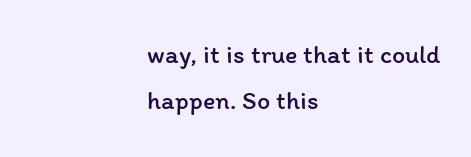way, it is true that it could happen. So this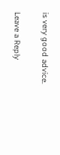is very good advice.

Leave a Reply